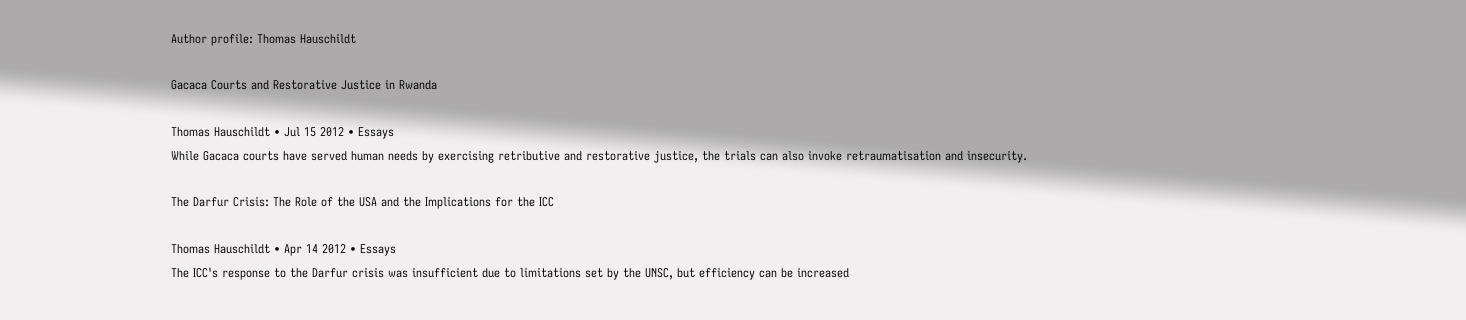Author profile: Thomas Hauschildt

Gacaca Courts and Restorative Justice in Rwanda

Thomas Hauschildt • Jul 15 2012 • Essays
While Gacaca courts have served human needs by exercising retributive and restorative justice, the trials can also invoke retraumatisation and insecurity.

The Darfur Crisis: The Role of the USA and the Implications for the ICC

Thomas Hauschildt • Apr 14 2012 • Essays
The ICC's response to the Darfur crisis was insufficient due to limitations set by the UNSC, but efficiency can be increased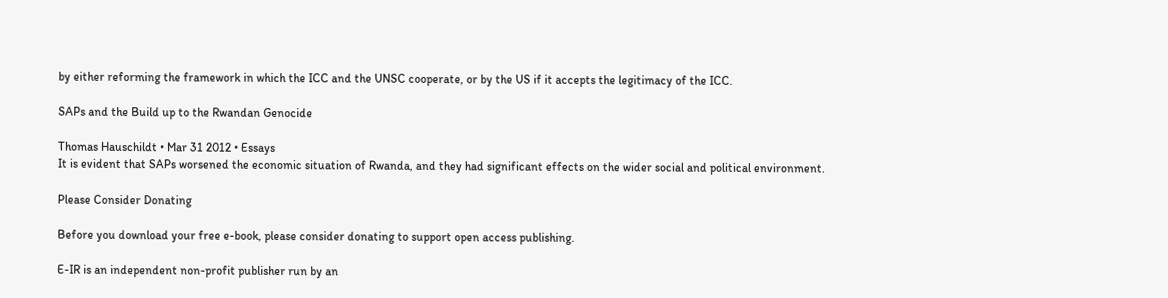by either reforming the framework in which the ICC and the UNSC cooperate, or by the US if it accepts the legitimacy of the ICC.

SAPs and the Build up to the Rwandan Genocide

Thomas Hauschildt • Mar 31 2012 • Essays
It is evident that SAPs worsened the economic situation of Rwanda, and they had significant effects on the wider social and political environment.

Please Consider Donating

Before you download your free e-book, please consider donating to support open access publishing.

E-IR is an independent non-profit publisher run by an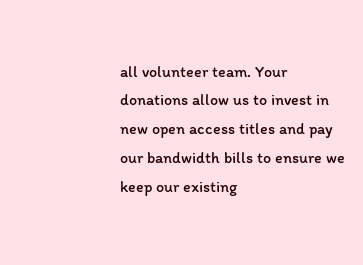all volunteer team. Your donations allow us to invest in new open access titles and pay our bandwidth bills to ensure we keep our existing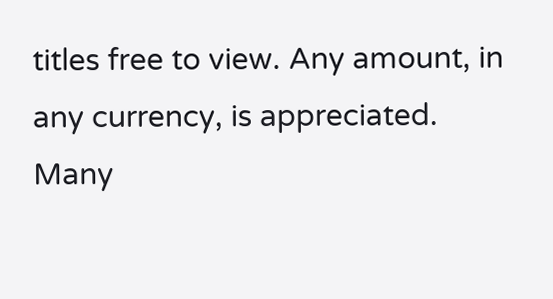titles free to view. Any amount, in any currency, is appreciated. Many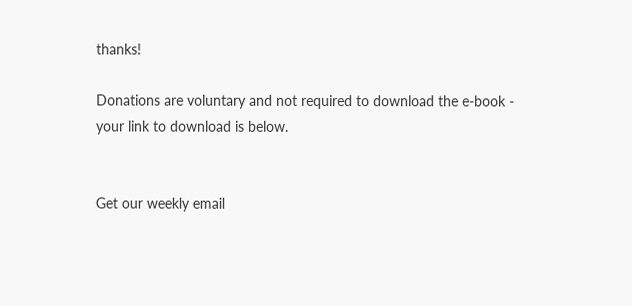thanks!

Donations are voluntary and not required to download the e-book - your link to download is below.


Get our weekly email